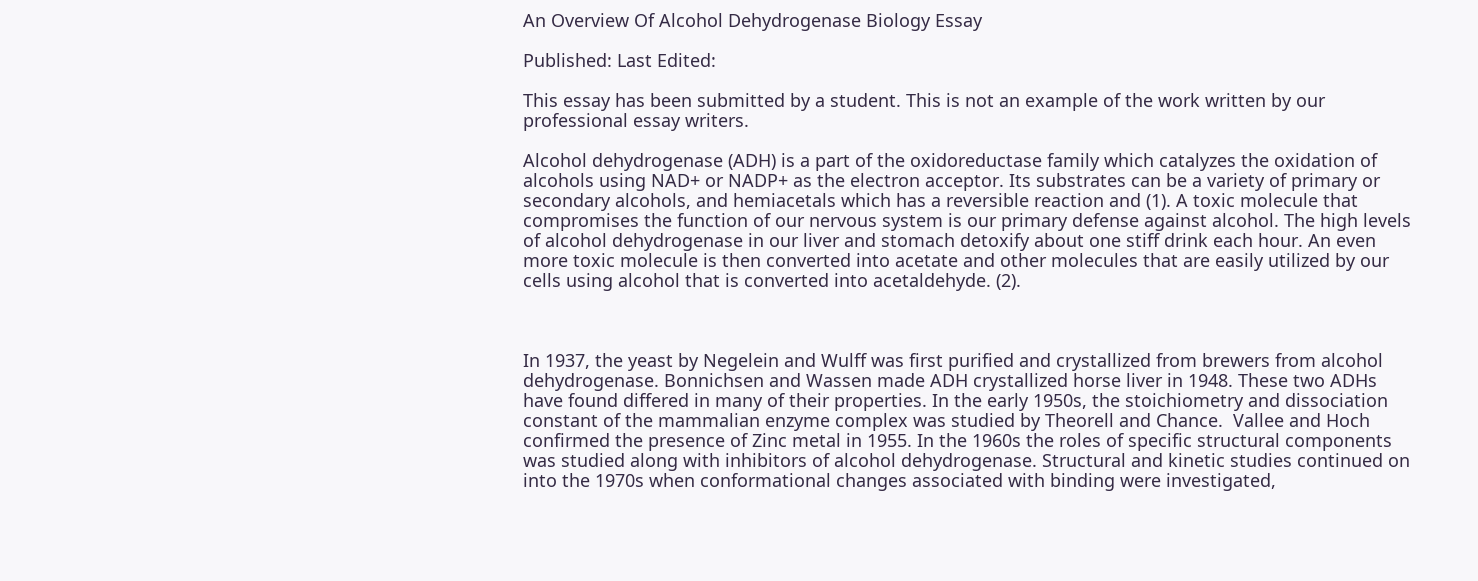An Overview Of Alcohol Dehydrogenase Biology Essay

Published: Last Edited:

This essay has been submitted by a student. This is not an example of the work written by our professional essay writers.

Alcohol dehydrogenase (ADH) is a part of the oxidoreductase family which catalyzes the oxidation of alcohols using NAD+ or NADP+ as the electron acceptor. Its substrates can be a variety of primary or secondary alcohols, and hemiacetals which has a reversible reaction and (1). A toxic molecule that compromises the function of our nervous system is our primary defense against alcohol. The high levels of alcohol dehydrogenase in our liver and stomach detoxify about one stiff drink each hour. An even more toxic molecule is then converted into acetate and other molecules that are easily utilized by our cells using alcohol that is converted into acetaldehyde. (2).



In 1937, the yeast by Negelein and Wulff was first purified and crystallized from brewers from alcohol dehydrogenase. Bonnichsen and Wassen made ADH crystallized horse liver in 1948. These two ADHs have found differed in many of their properties. In the early 1950s, the stoichiometry and dissociation constant of the mammalian enzyme complex was studied by Theorell and Chance.  Vallee and Hoch confirmed the presence of Zinc metal in 1955. In the 1960s the roles of specific structural components was studied along with inhibitors of alcohol dehydrogenase. Structural and kinetic studies continued on into the 1970s when conformational changes associated with binding were investigated,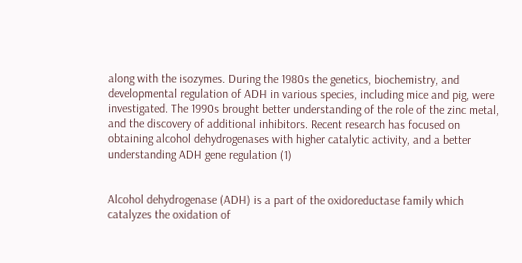along with the isozymes. During the 1980s the genetics, biochemistry, and developmental regulation of ADH in various species, including mice and pig, were investigated. The 1990s brought better understanding of the role of the zinc metal, and the discovery of additional inhibitors. Recent research has focused on obtaining alcohol dehydrogenases with higher catalytic activity, and a better understanding ADH gene regulation (1)


Alcohol dehydrogenase (ADH) is a part of the oxidoreductase family which catalyzes the oxidation of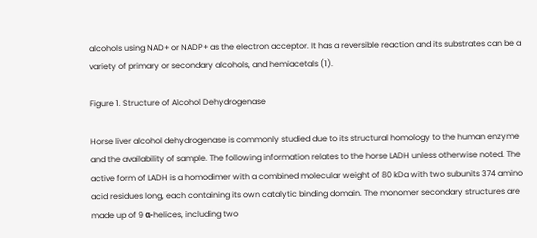alcohols using NAD+ or NADP+ as the electron acceptor. It has a reversible reaction and its substrates can be a variety of primary or secondary alcohols, and hemiacetals (1).

Figure 1. Structure of Alcohol Dehydrogenase

Horse liver alcohol dehydrogenase is commonly studied due to its structural homology to the human enzyme and the availability of sample. The following information relates to the horse LADH unless otherwise noted. The active form of LADH is a homodimer with a combined molecular weight of 80 kDa with two subunits 374 amino acid residues long, each containing its own catalytic binding domain. The monomer secondary structures are made up of 9 α-helices, including two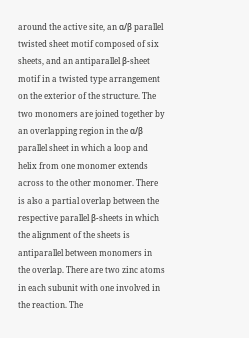around the active site, an α/β parallel twisted sheet motif composed of six sheets, and an antiparallel β-sheet motif in a twisted type arrangement on the exterior of the structure. The two monomers are joined together by an overlapping region in the α/β parallel sheet in which a loop and helix from one monomer extends across to the other monomer. There is also a partial overlap between the respective parallel β-sheets in which the alignment of the sheets is antiparallel between monomers in the overlap. There are two zinc atoms in each subunit with one involved in the reaction. The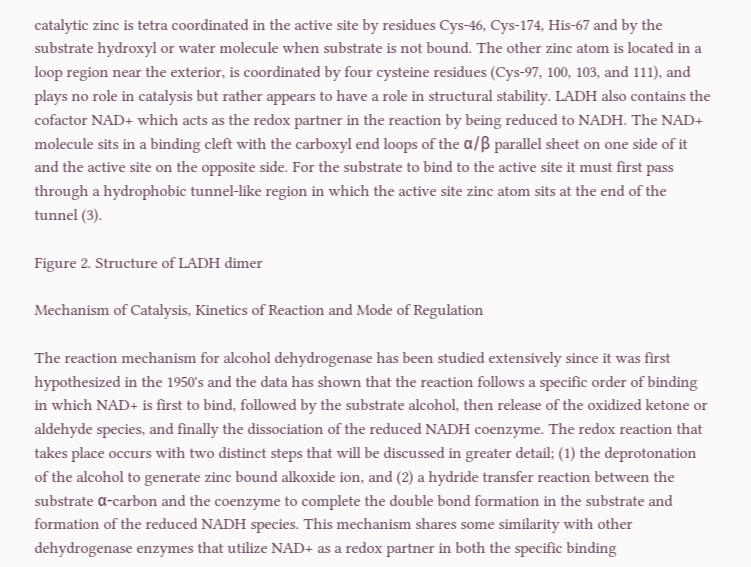catalytic zinc is tetra coordinated in the active site by residues Cys-46, Cys-174, His-67 and by the substrate hydroxyl or water molecule when substrate is not bound. The other zinc atom is located in a loop region near the exterior, is coordinated by four cysteine residues (Cys-97, 100, 103, and 111), and plays no role in catalysis but rather appears to have a role in structural stability. LADH also contains the cofactor NAD+ which acts as the redox partner in the reaction by being reduced to NADH. The NAD+ molecule sits in a binding cleft with the carboxyl end loops of the α/β parallel sheet on one side of it and the active site on the opposite side. For the substrate to bind to the active site it must first pass through a hydrophobic tunnel-like region in which the active site zinc atom sits at the end of the tunnel (3).

Figure 2. Structure of LADH dimer

Mechanism of Catalysis, Kinetics of Reaction and Mode of Regulation

The reaction mechanism for alcohol dehydrogenase has been studied extensively since it was first hypothesized in the 1950's and the data has shown that the reaction follows a specific order of binding in which NAD+ is first to bind, followed by the substrate alcohol, then release of the oxidized ketone or aldehyde species, and finally the dissociation of the reduced NADH coenzyme. The redox reaction that takes place occurs with two distinct steps that will be discussed in greater detail; (1) the deprotonation of the alcohol to generate zinc bound alkoxide ion, and (2) a hydride transfer reaction between the substrate α-carbon and the coenzyme to complete the double bond formation in the substrate and formation of the reduced NADH species. This mechanism shares some similarity with other dehydrogenase enzymes that utilize NAD+ as a redox partner in both the specific binding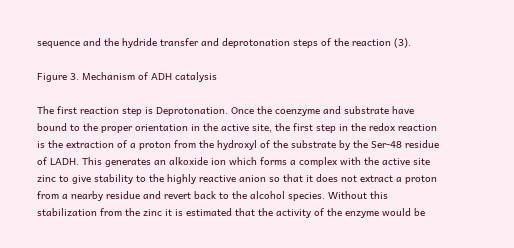sequence and the hydride transfer and deprotonation steps of the reaction (3).

Figure 3. Mechanism of ADH catalysis

The first reaction step is Deprotonation. Once the coenzyme and substrate have bound to the proper orientation in the active site, the first step in the redox reaction is the extraction of a proton from the hydroxyl of the substrate by the Ser-48 residue of LADH. This generates an alkoxide ion which forms a complex with the active site zinc to give stability to the highly reactive anion so that it does not extract a proton from a nearby residue and revert back to the alcohol species. Without this stabilization from the zinc it is estimated that the activity of the enzyme would be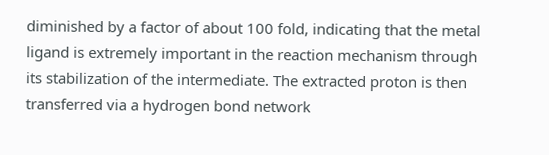diminished by a factor of about 100 fold, indicating that the metal ligand is extremely important in the reaction mechanism through its stabilization of the intermediate. The extracted proton is then transferred via a hydrogen bond network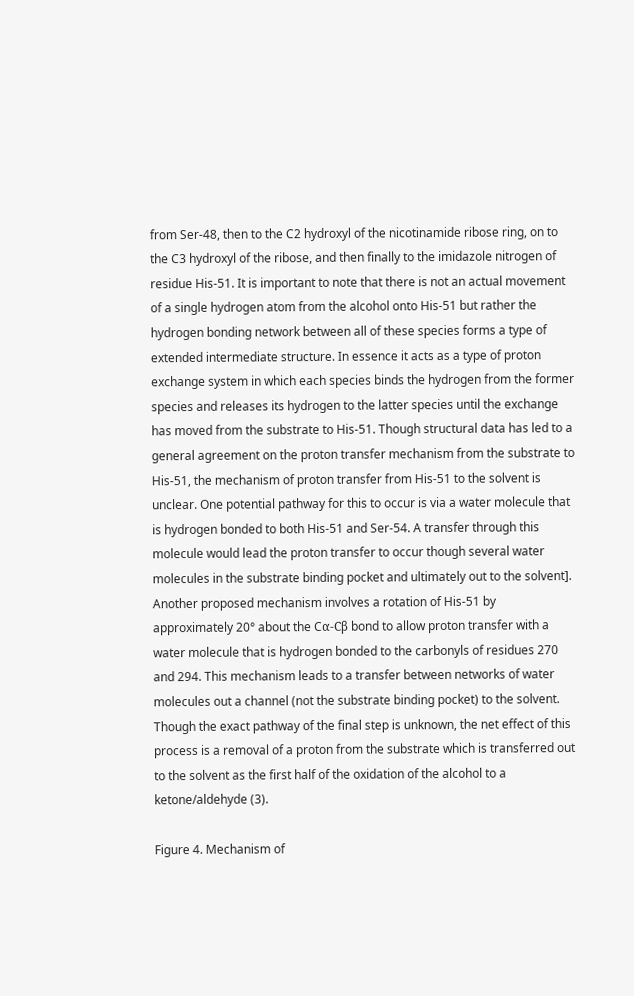from Ser-48, then to the C2 hydroxyl of the nicotinamide ribose ring, on to the C3 hydroxyl of the ribose, and then finally to the imidazole nitrogen of residue His-51. It is important to note that there is not an actual movement of a single hydrogen atom from the alcohol onto His-51 but rather the hydrogen bonding network between all of these species forms a type of extended intermediate structure. In essence it acts as a type of proton exchange system in which each species binds the hydrogen from the former species and releases its hydrogen to the latter species until the exchange has moved from the substrate to His-51. Though structural data has led to a general agreement on the proton transfer mechanism from the substrate to His-51, the mechanism of proton transfer from His-51 to the solvent is unclear. One potential pathway for this to occur is via a water molecule that is hydrogen bonded to both His-51 and Ser-54. A transfer through this molecule would lead the proton transfer to occur though several water molecules in the substrate binding pocket and ultimately out to the solvent]. Another proposed mechanism involves a rotation of His-51 by approximately 20° about the Cα-Cβ bond to allow proton transfer with a water molecule that is hydrogen bonded to the carbonyls of residues 270 and 294. This mechanism leads to a transfer between networks of water molecules out a channel (not the substrate binding pocket) to the solvent. Though the exact pathway of the final step is unknown, the net effect of this process is a removal of a proton from the substrate which is transferred out to the solvent as the first half of the oxidation of the alcohol to a ketone/aldehyde (3).

Figure 4. Mechanism of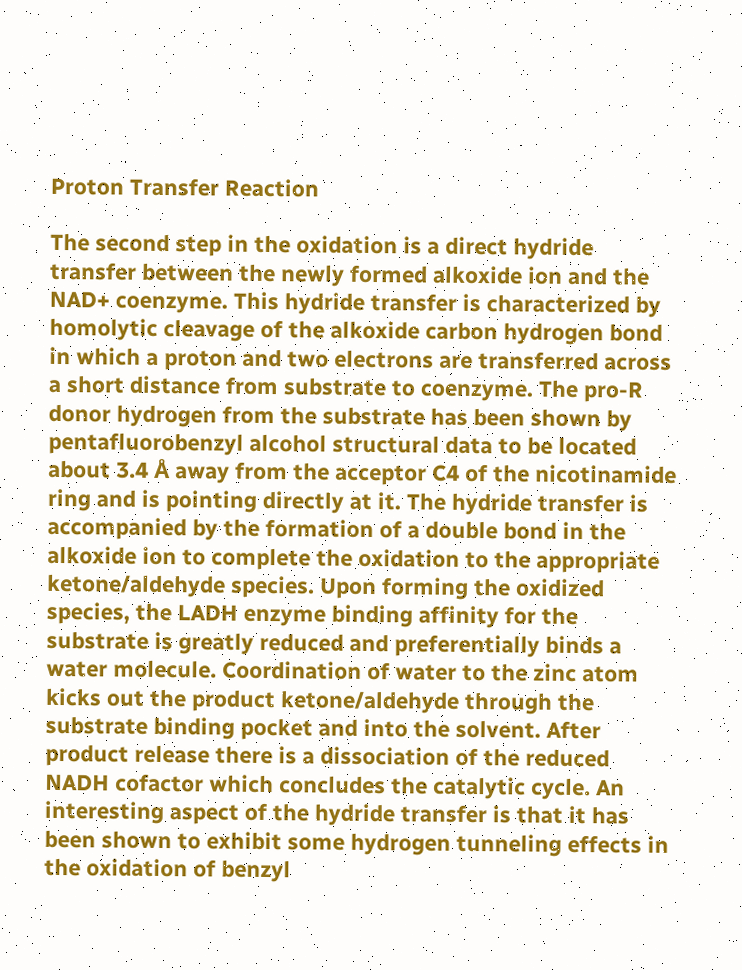Proton Transfer Reaction

The second step in the oxidation is a direct hydride transfer between the newly formed alkoxide ion and the NAD+ coenzyme. This hydride transfer is characterized by homolytic cleavage of the alkoxide carbon hydrogen bond in which a proton and two electrons are transferred across a short distance from substrate to coenzyme. The pro-R donor hydrogen from the substrate has been shown by pentafluorobenzyl alcohol structural data to be located about 3.4 Å away from the acceptor C4 of the nicotinamide ring and is pointing directly at it. The hydride transfer is accompanied by the formation of a double bond in the alkoxide ion to complete the oxidation to the appropriate ketone/aldehyde species. Upon forming the oxidized species, the LADH enzyme binding affinity for the substrate is greatly reduced and preferentially binds a water molecule. Coordination of water to the zinc atom kicks out the product ketone/aldehyde through the substrate binding pocket and into the solvent. After product release there is a dissociation of the reduced NADH cofactor which concludes the catalytic cycle. An interesting aspect of the hydride transfer is that it has been shown to exhibit some hydrogen tunneling effects in the oxidation of benzyl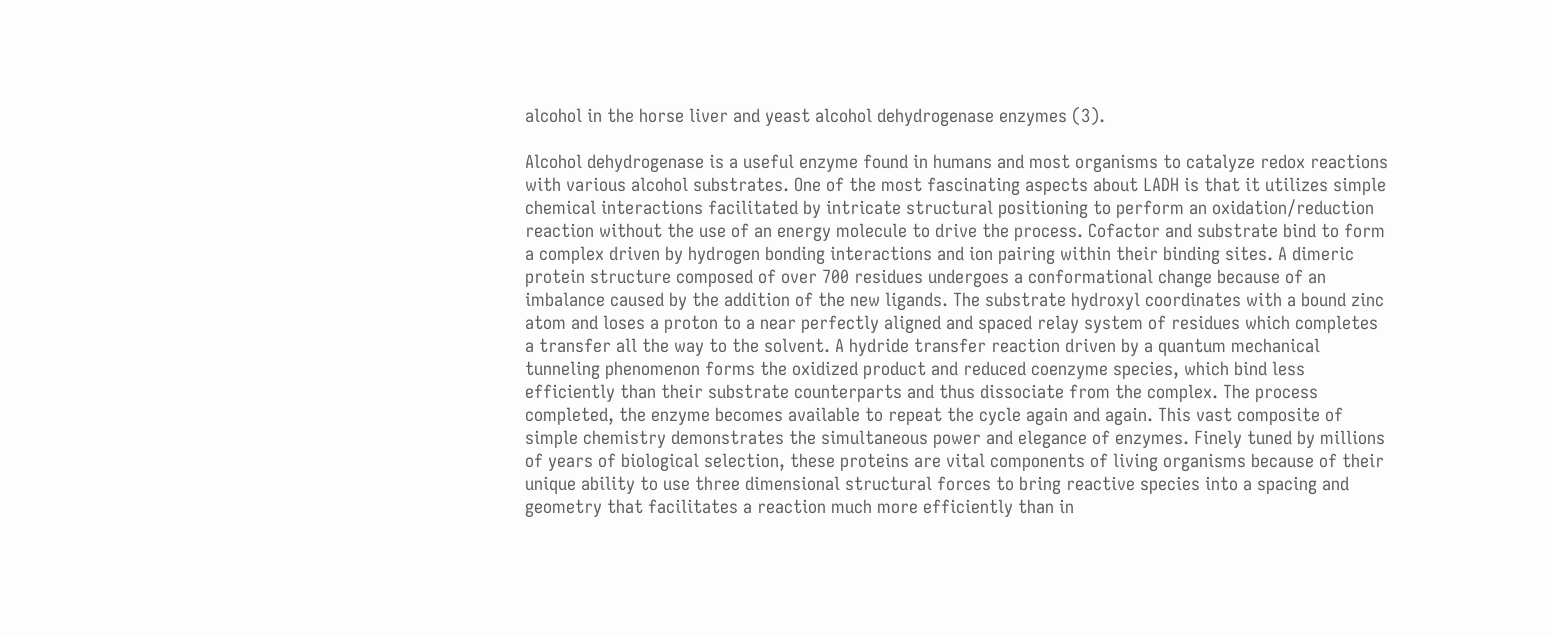alcohol in the horse liver and yeast alcohol dehydrogenase enzymes (3).

Alcohol dehydrogenase is a useful enzyme found in humans and most organisms to catalyze redox reactions with various alcohol substrates. One of the most fascinating aspects about LADH is that it utilizes simple chemical interactions facilitated by intricate structural positioning to perform an oxidation/reduction reaction without the use of an energy molecule to drive the process. Cofactor and substrate bind to form a complex driven by hydrogen bonding interactions and ion pairing within their binding sites. A dimeric protein structure composed of over 700 residues undergoes a conformational change because of an imbalance caused by the addition of the new ligands. The substrate hydroxyl coordinates with a bound zinc atom and loses a proton to a near perfectly aligned and spaced relay system of residues which completes a transfer all the way to the solvent. A hydride transfer reaction driven by a quantum mechanical tunneling phenomenon forms the oxidized product and reduced coenzyme species, which bind less efficiently than their substrate counterparts and thus dissociate from the complex. The process completed, the enzyme becomes available to repeat the cycle again and again. This vast composite of simple chemistry demonstrates the simultaneous power and elegance of enzymes. Finely tuned by millions of years of biological selection, these proteins are vital components of living organisms because of their unique ability to use three dimensional structural forces to bring reactive species into a spacing and geometry that facilitates a reaction much more efficiently than in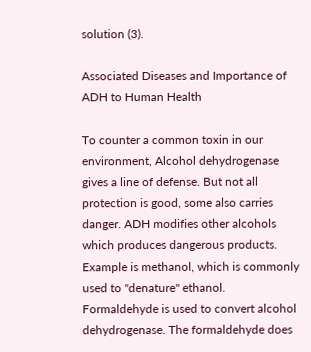solution (3).

Associated Diseases and Importance of ADH to Human Health

To counter a common toxin in our environment, Alcohol dehydrogenase gives a line of defense. But not all protection is good, some also carries danger. ADH modifies other alcohols which produces dangerous products. Example is methanol, which is commonly used to "denature" ethanol. Formaldehyde is used to convert alcohol dehydrogenase. The formaldehyde does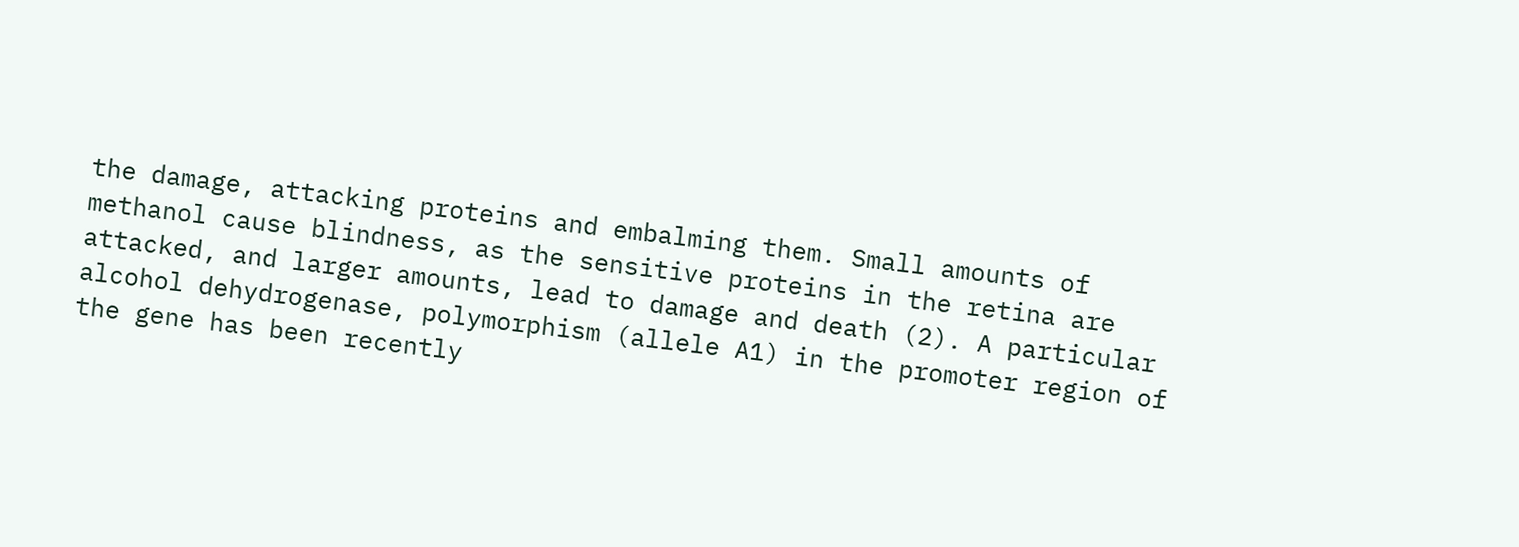the damage, attacking proteins and embalming them. Small amounts of methanol cause blindness, as the sensitive proteins in the retina are attacked, and larger amounts, lead to damage and death (2). A particular alcohol dehydrogenase, polymorphism (allele A1) in the promoter region of the gene has been recently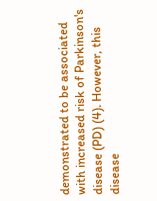demonstrated to be associated with increased risk of Parkinson's disease (PD) (4). However, this disease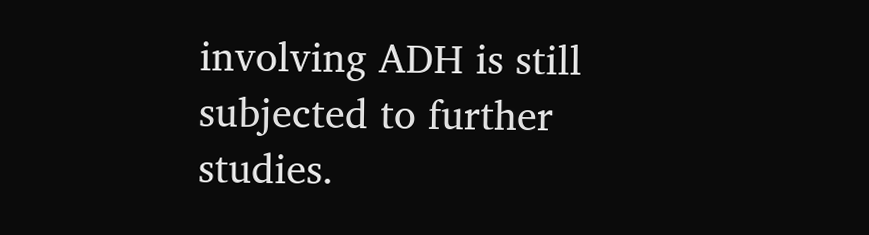involving ADH is still subjected to further studies.